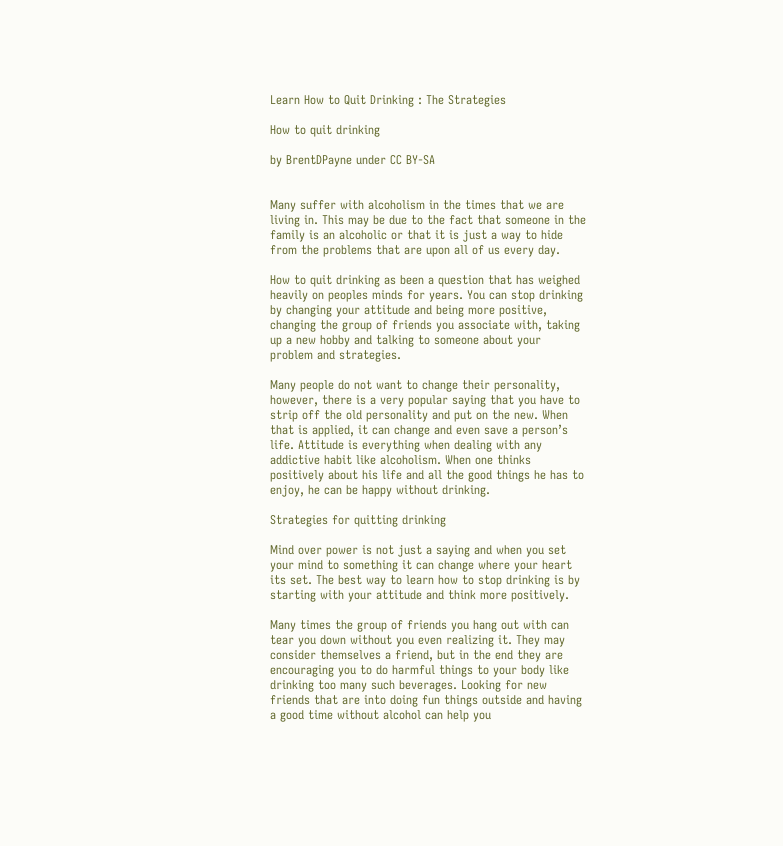Learn How to Quit Drinking : The Strategies

How to quit drinking

by BrentDPayne under CC BY-SA


Many suffer with alcoholism in the times that we are living in. This may be due to the fact that someone in the family is an alcoholic or that it is just a way to hide from the problems that are upon all of us every day.

How to quit drinking as been a question that has weighed heavily on peoples minds for years. You can stop drinking by changing your attitude and being more positive, changing the group of friends you associate with, taking up a new hobby and talking to someone about your problem and strategies.

Many people do not want to change their personality, however, there is a very popular saying that you have to strip off the old personality and put on the new. When that is applied, it can change and even save a person’s life. Attitude is everything when dealing with any addictive habit like alcoholism. When one thinks positively about his life and all the good things he has to enjoy, he can be happy without drinking.

Strategies for quitting drinking

Mind over power is not just a saying and when you set your mind to something it can change where your heart its set. The best way to learn how to stop drinking is by starting with your attitude and think more positively.

Many times the group of friends you hang out with can tear you down without you even realizing it. They may consider themselves a friend, but in the end they are encouraging you to do harmful things to your body like drinking too many such beverages. Looking for new friends that are into doing fun things outside and having a good time without alcohol can help you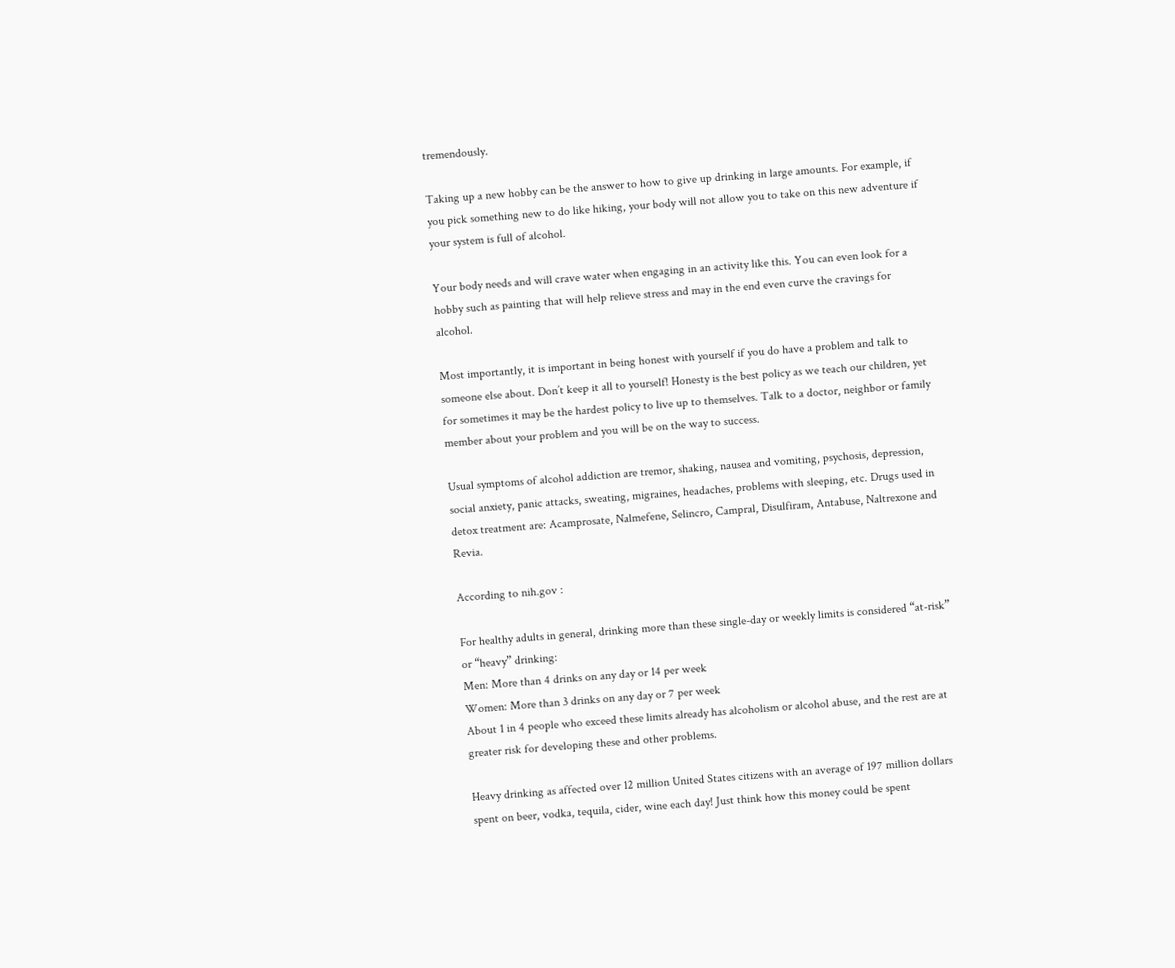tremendously.

Taking up a new hobby can be the answer to how to give up drinking in large amounts. For example, if you pick something new to do like hiking, your body will not allow you to take on this new adventure if your system is full of alcohol.

Your body needs and will crave water when engaging in an activity like this. You can even look for a hobby such as painting that will help relieve stress and may in the end even curve the cravings for alcohol.

Most importantly, it is important in being honest with yourself if you do have a problem and talk to someone else about. Don’t keep it all to yourself! Honesty is the best policy as we teach our children, yet for sometimes it may be the hardest policy to live up to themselves. Talk to a doctor, neighbor or family member about your problem and you will be on the way to success.

Usual symptoms of alcohol addiction are tremor, shaking, nausea and vomiting, psychosis, depression, social anxiety, panic attacks, sweating, migraines, headaches, problems with sleeping, etc. Drugs used in detox treatment are: Acamprosate, Nalmefene, Selincro, Campral, Disulfiram, Antabuse, Naltrexone and Revia.

According to nih.gov :

For healthy adults in general, drinking more than these single-day or weekly limits is considered “at-risk” or “heavy” drinking:
Men: More than 4 drinks on any day or 14 per week
Women: More than 3 drinks on any day or 7 per week
About 1 in 4 people who exceed these limits already has alcoholism or alcohol abuse, and the rest are at greater risk for developing these and other problems.

Heavy drinking as affected over 12 million United States citizens with an average of 197 million dollars spent on beer, vodka, tequila, cider, wine each day! Just think how this money could be spent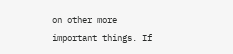on other more important things. If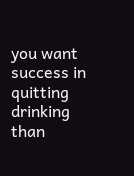you want success in quitting drinking than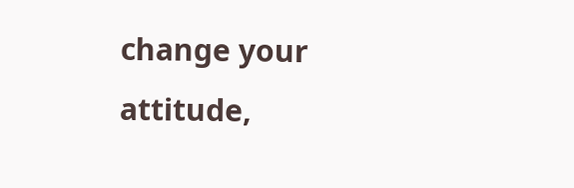change your attitude,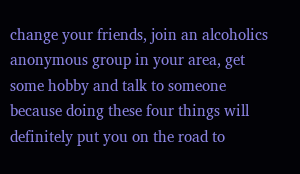change your friends, join an alcoholics anonymous group in your area, get some hobby and talk to someone because doing these four things will definitely put you on the road to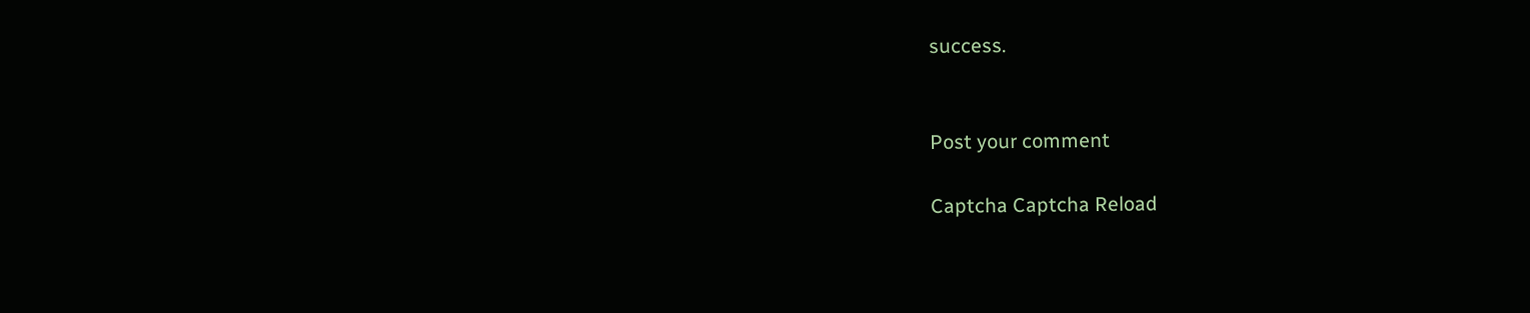success.


Post your comment

Captcha Captcha Reload